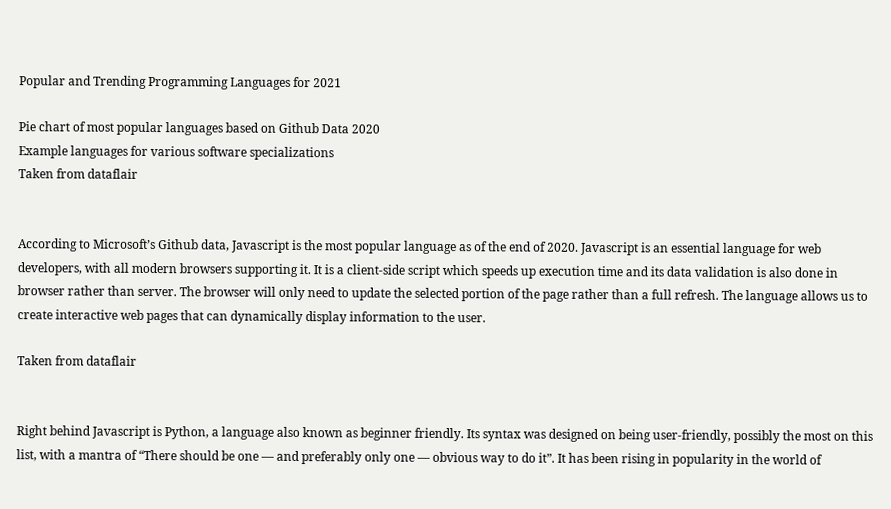Popular and Trending Programming Languages for 2021

Pie chart of most popular languages based on Github Data 2020
Example languages for various software specializations
Taken from dataflair


According to Microsoft’s Github data, Javascript is the most popular language as of the end of 2020. Javascript is an essential language for web developers, with all modern browsers supporting it. It is a client-side script which speeds up execution time and its data validation is also done in browser rather than server. The browser will only need to update the selected portion of the page rather than a full refresh. The language allows us to create interactive web pages that can dynamically display information to the user.

Taken from dataflair


Right behind Javascript is Python, a language also known as beginner friendly. Its syntax was designed on being user-friendly, possibly the most on this list, with a mantra of “There should be one — and preferably only one — obvious way to do it”. It has been rising in popularity in the world of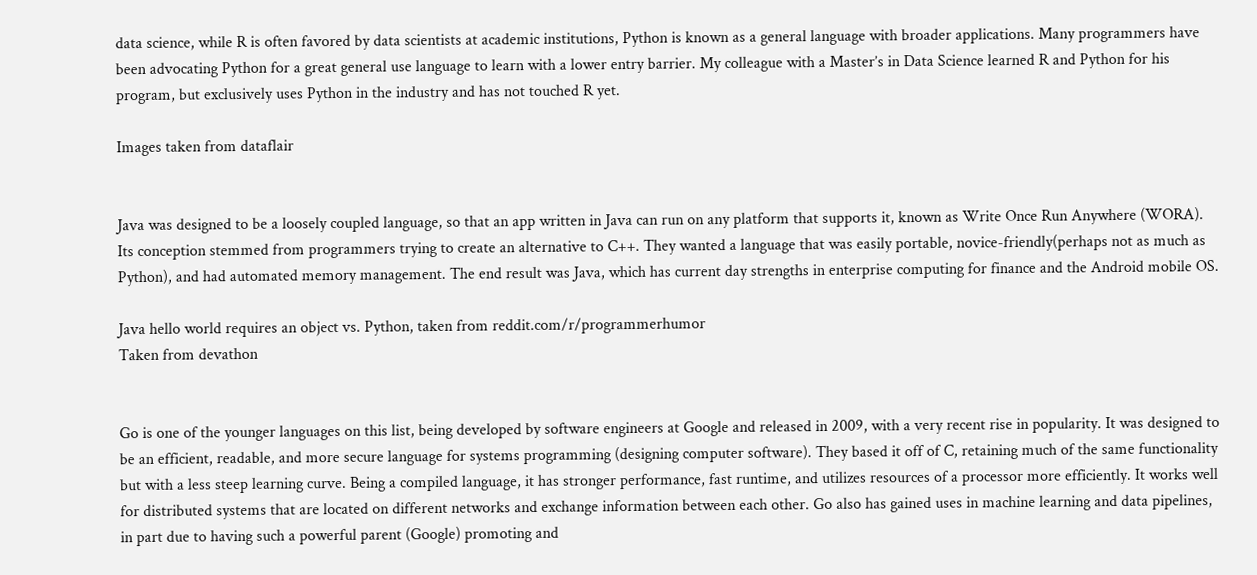data science, while R is often favored by data scientists at academic institutions, Python is known as a general language with broader applications. Many programmers have been advocating Python for a great general use language to learn with a lower entry barrier. My colleague with a Master’s in Data Science learned R and Python for his program, but exclusively uses Python in the industry and has not touched R yet.

Images taken from dataflair


Java was designed to be a loosely coupled language, so that an app written in Java can run on any platform that supports it, known as Write Once Run Anywhere (WORA). Its conception stemmed from programmers trying to create an alternative to C++. They wanted a language that was easily portable, novice-friendly(perhaps not as much as Python), and had automated memory management. The end result was Java, which has current day strengths in enterprise computing for finance and the Android mobile OS.

Java hello world requires an object vs. Python, taken from reddit.com/r/programmerhumor
Taken from devathon


Go is one of the younger languages on this list, being developed by software engineers at Google and released in 2009, with a very recent rise in popularity. It was designed to be an efficient, readable, and more secure language for systems programming (designing computer software). They based it off of C, retaining much of the same functionality but with a less steep learning curve. Being a compiled language, it has stronger performance, fast runtime, and utilizes resources of a processor more efficiently. It works well for distributed systems that are located on different networks and exchange information between each other. Go also has gained uses in machine learning and data pipelines, in part due to having such a powerful parent (Google) promoting and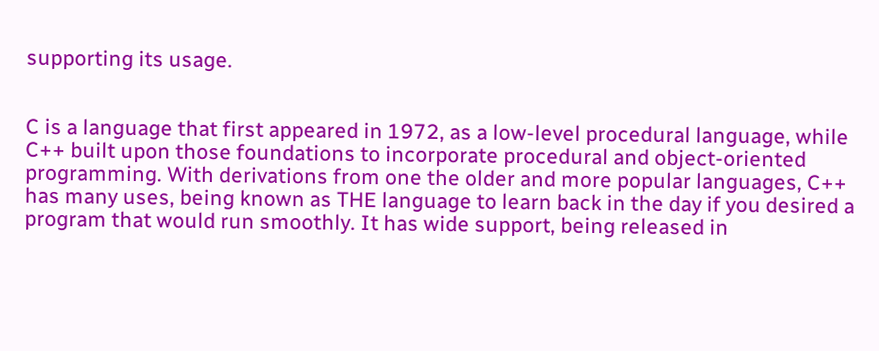supporting its usage.


C is a language that first appeared in 1972, as a low-level procedural language, while C++ built upon those foundations to incorporate procedural and object-oriented programming. With derivations from one the older and more popular languages, C++ has many uses, being known as THE language to learn back in the day if you desired a program that would run smoothly. It has wide support, being released in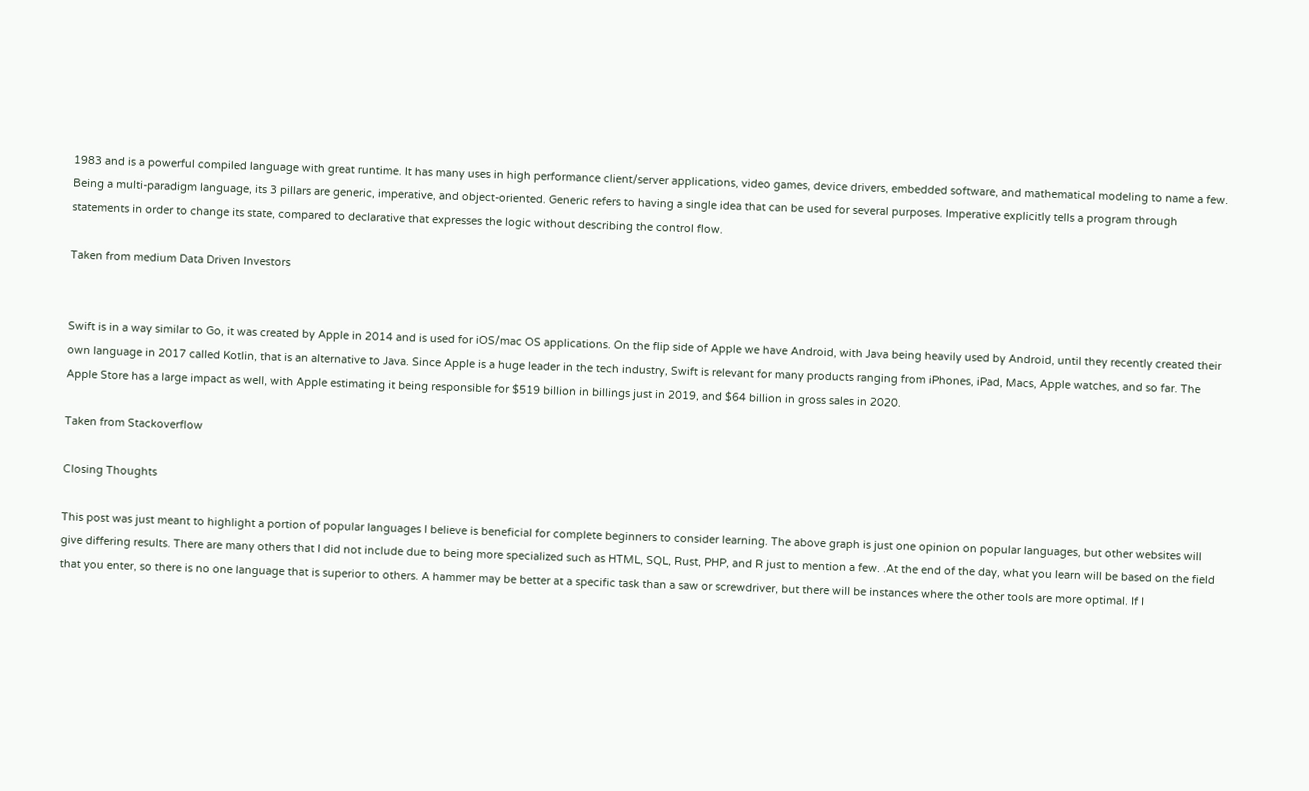1983 and is a powerful compiled language with great runtime. It has many uses in high performance client/server applications, video games, device drivers, embedded software, and mathematical modeling to name a few. Being a multi-paradigm language, its 3 pillars are generic, imperative, and object-oriented. Generic refers to having a single idea that can be used for several purposes. Imperative explicitly tells a program through statements in order to change its state, compared to declarative that expresses the logic without describing the control flow.

Taken from medium Data Driven Investors


Swift is in a way similar to Go, it was created by Apple in 2014 and is used for iOS/mac OS applications. On the flip side of Apple we have Android, with Java being heavily used by Android, until they recently created their own language in 2017 called Kotlin, that is an alternative to Java. Since Apple is a huge leader in the tech industry, Swift is relevant for many products ranging from iPhones, iPad, Macs, Apple watches, and so far. The Apple Store has a large impact as well, with Apple estimating it being responsible for $519 billion in billings just in 2019, and $64 billion in gross sales in 2020.

Taken from Stackoverflow

Closing Thoughts

This post was just meant to highlight a portion of popular languages I believe is beneficial for complete beginners to consider learning. The above graph is just one opinion on popular languages, but other websites will give differing results. There are many others that I did not include due to being more specialized such as HTML, SQL, Rust, PHP, and R just to mention a few. .At the end of the day, what you learn will be based on the field that you enter, so there is no one language that is superior to others. A hammer may be better at a specific task than a saw or screwdriver, but there will be instances where the other tools are more optimal. If I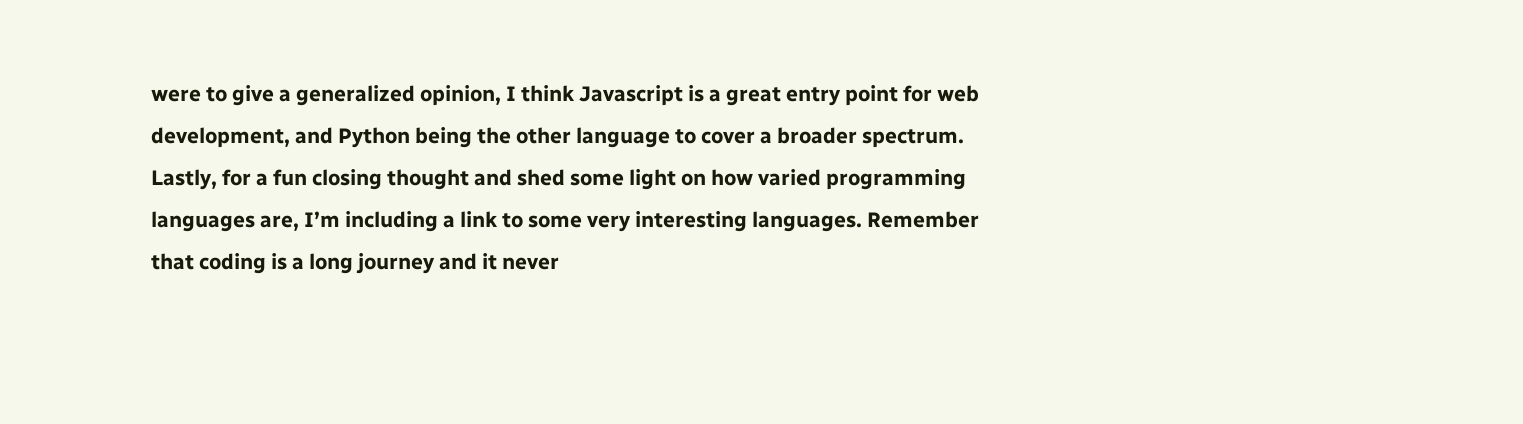were to give a generalized opinion, I think Javascript is a great entry point for web development, and Python being the other language to cover a broader spectrum. Lastly, for a fun closing thought and shed some light on how varied programming languages are, I’m including a link to some very interesting languages. Remember that coding is a long journey and it never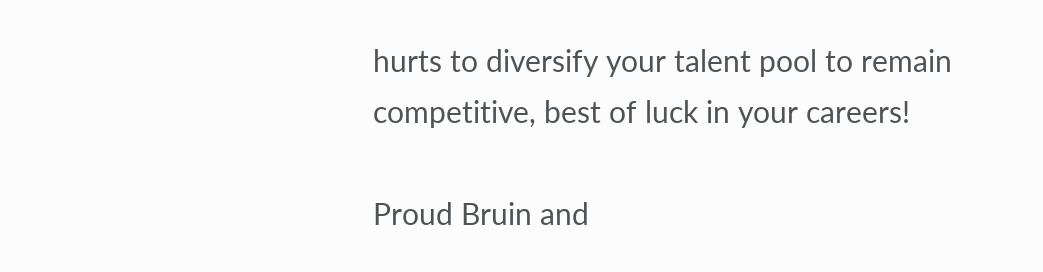hurts to diversify your talent pool to remain competitive, best of luck in your careers!

Proud Bruin and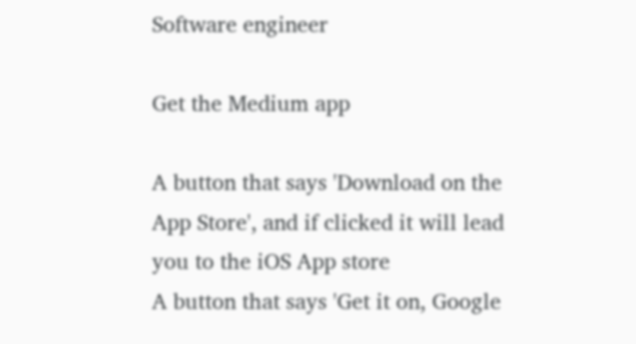Software engineer

Get the Medium app

A button that says 'Download on the App Store', and if clicked it will lead you to the iOS App store
A button that says 'Get it on, Google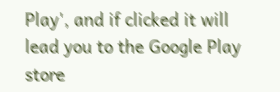Play', and if clicked it will lead you to the Google Play store